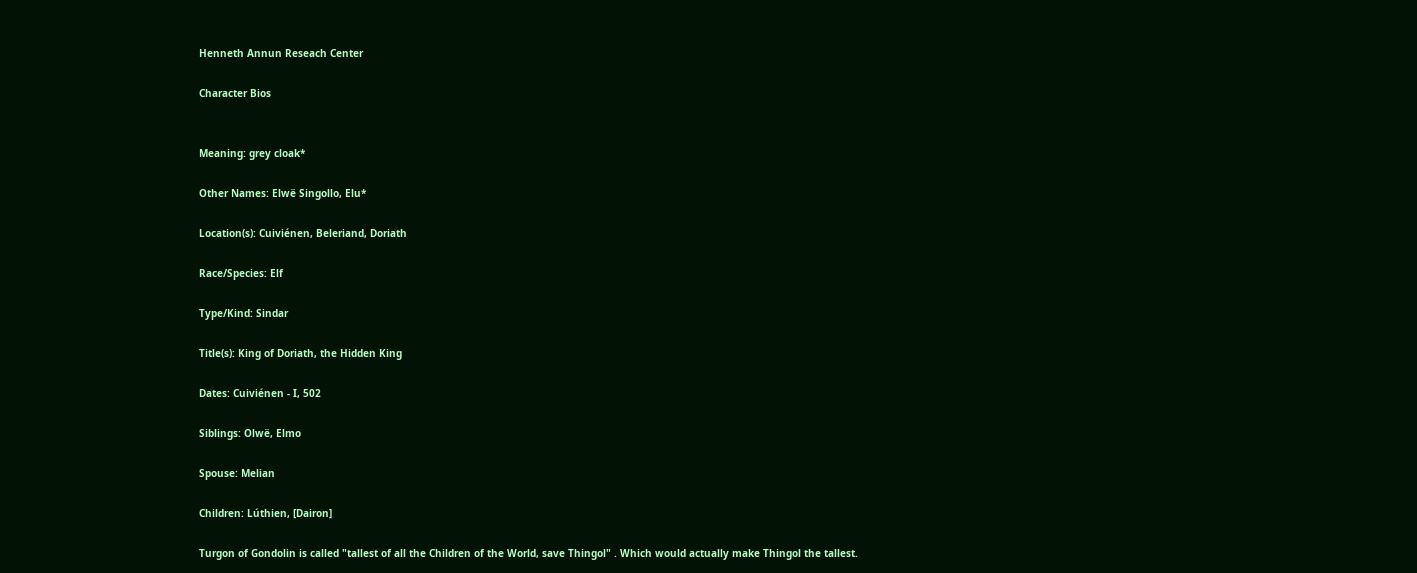Henneth Annun Reseach Center

Character Bios


Meaning: grey cloak*

Other Names: Elwë Singollo, Elu*

Location(s): Cuiviénen, Beleriand, Doriath

Race/Species: Elf

Type/Kind: Sindar

Title(s): King of Doriath, the Hidden King

Dates: Cuiviénen - I, 502

Siblings: Olwë, Elmo

Spouse: Melian

Children: Lúthien, [Dairon]

Turgon of Gondolin is called "tallest of all the Children of the World, save Thingol" . Which would actually make Thingol the tallest.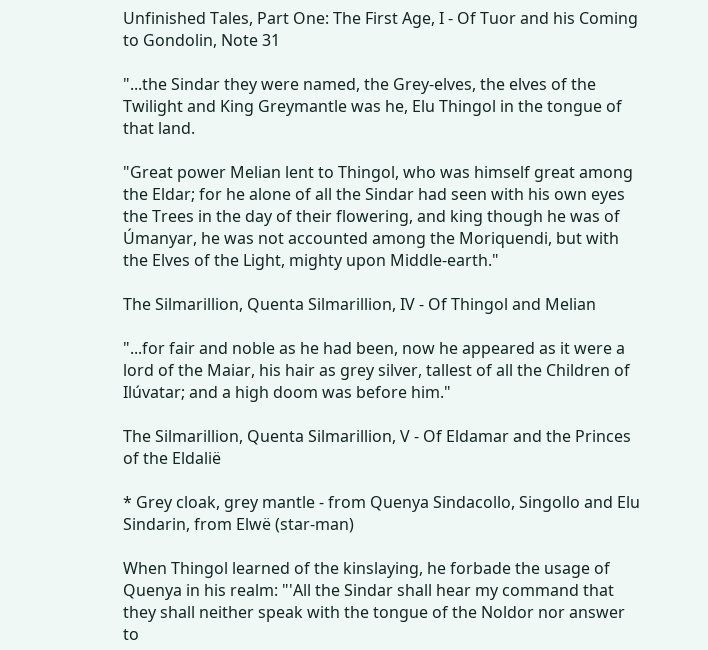Unfinished Tales, Part One: The First Age, I - Of Tuor and his Coming to Gondolin, Note 31

"...the Sindar they were named, the Grey-elves, the elves of the Twilight and King Greymantle was he, Elu Thingol in the tongue of that land.

"Great power Melian lent to Thingol, who was himself great among the Eldar; for he alone of all the Sindar had seen with his own eyes the Trees in the day of their flowering, and king though he was of Úmanyar, he was not accounted among the Moriquendi, but with the Elves of the Light, mighty upon Middle-earth."

The Silmarillion, Quenta Silmarillion, IV - Of Thingol and Melian

"...for fair and noble as he had been, now he appeared as it were a lord of the Maiar, his hair as grey silver, tallest of all the Children of Ilúvatar; and a high doom was before him."

The Silmarillion, Quenta Silmarillion, V - Of Eldamar and the Princes of the Eldalië

* Grey cloak, grey mantle - from Quenya Sindacollo, Singollo and Elu Sindarin, from Elwë (star-man)

When Thingol learned of the kinslaying, he forbade the usage of Quenya in his realm: "'All the Sindar shall hear my command that they shall neither speak with the tongue of the Noldor nor answer to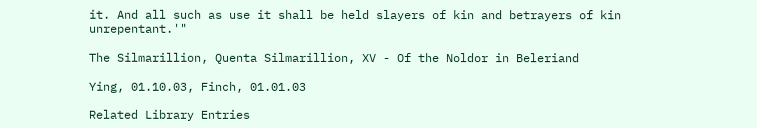it. And all such as use it shall be held slayers of kin and betrayers of kin unrepentant.'"

The Silmarillion, Quenta Silmarillion, XV - Of the Noldor in Beleriand

Ying, 01.10.03, Finch, 01.01.03

Related Library Entries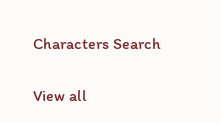Characters Search


View all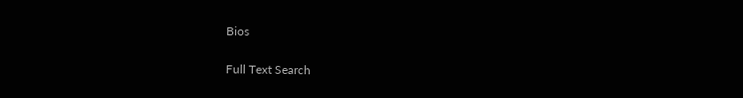Bios

Full Text Search